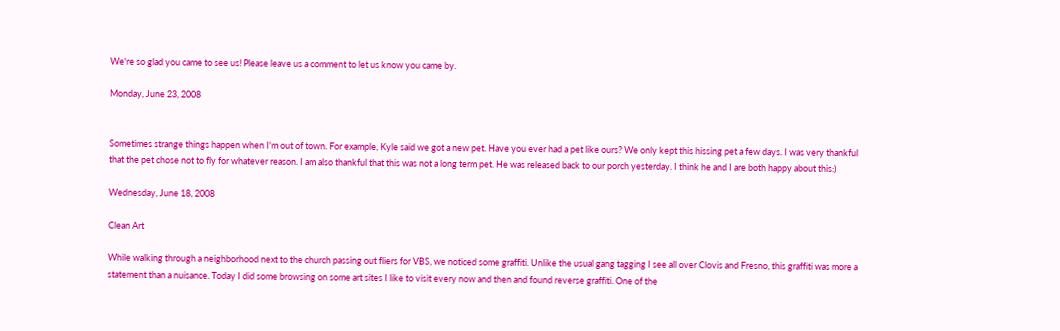We're so glad you came to see us! Please leave us a comment to let us know you came by.

Monday, June 23, 2008


Sometimes strange things happen when I'm out of town. For example, Kyle said we got a new pet. Have you ever had a pet like ours? We only kept this hissing pet a few days. I was very thankful that the pet chose not to fly for whatever reason. I am also thankful that this was not a long term pet. He was released back to our porch yesterday. I think he and I are both happy about this:)

Wednesday, June 18, 2008

Clean Art

While walking through a neighborhood next to the church passing out fliers for VBS, we noticed some graffiti. Unlike the usual gang tagging I see all over Clovis and Fresno, this graffiti was more a statement than a nuisance. Today I did some browsing on some art sites I like to visit every now and then and found reverse graffiti. One of the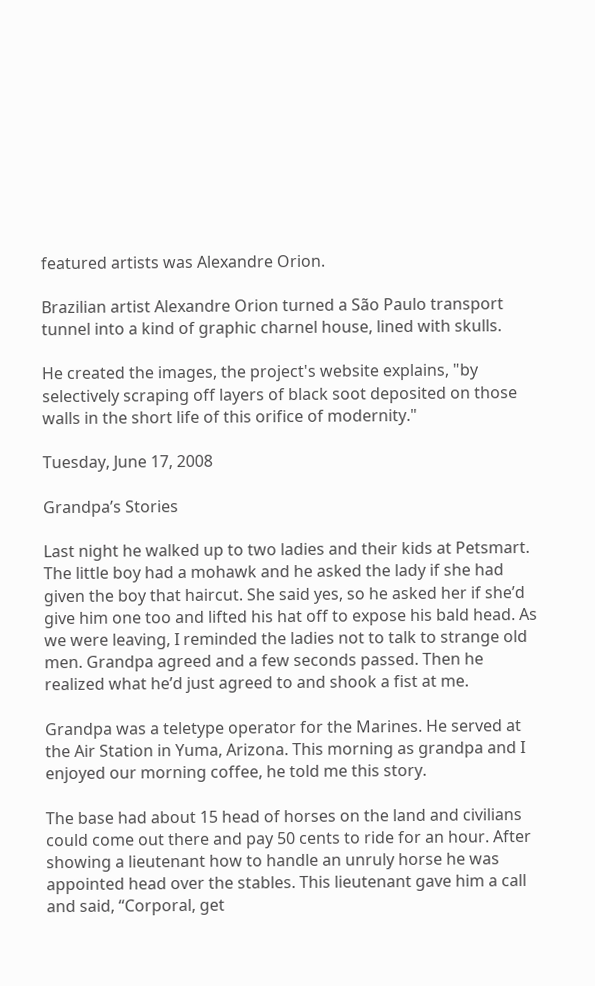featured artists was Alexandre Orion.

Brazilian artist Alexandre Orion turned a São Paulo transport tunnel into a kind of graphic charnel house, lined with skulls.

He created the images, the project's website explains, "by selectively scraping off layers of black soot deposited on those walls in the short life of this orifice of modernity."

Tuesday, June 17, 2008

Grandpa’s Stories

Last night he walked up to two ladies and their kids at Petsmart. The little boy had a mohawk and he asked the lady if she had given the boy that haircut. She said yes, so he asked her if she’d give him one too and lifted his hat off to expose his bald head. As we were leaving, I reminded the ladies not to talk to strange old men. Grandpa agreed and a few seconds passed. Then he realized what he’d just agreed to and shook a fist at me.

Grandpa was a teletype operator for the Marines. He served at the Air Station in Yuma, Arizona. This morning as grandpa and I enjoyed our morning coffee, he told me this story.

The base had about 15 head of horses on the land and civilians could come out there and pay 50 cents to ride for an hour. After showing a lieutenant how to handle an unruly horse he was appointed head over the stables. This lieutenant gave him a call and said, “Corporal, get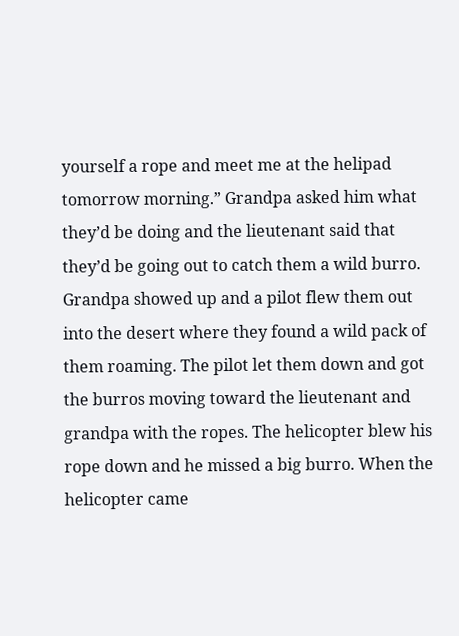yourself a rope and meet me at the helipad tomorrow morning.” Grandpa asked him what they’d be doing and the lieutenant said that they’d be going out to catch them a wild burro. Grandpa showed up and a pilot flew them out into the desert where they found a wild pack of them roaming. The pilot let them down and got the burros moving toward the lieutenant and grandpa with the ropes. The helicopter blew his rope down and he missed a big burro. When the helicopter came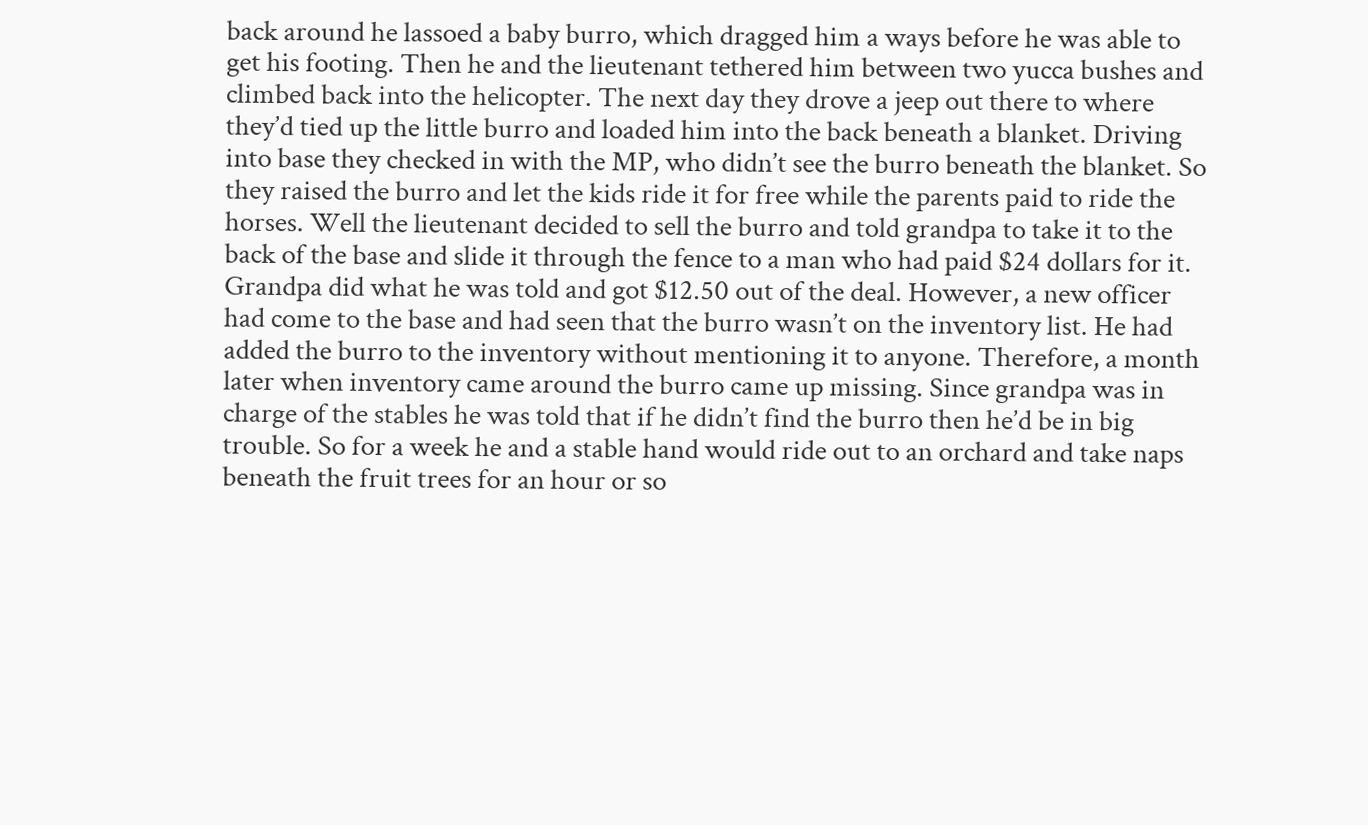back around he lassoed a baby burro, which dragged him a ways before he was able to get his footing. Then he and the lieutenant tethered him between two yucca bushes and climbed back into the helicopter. The next day they drove a jeep out there to where they’d tied up the little burro and loaded him into the back beneath a blanket. Driving into base they checked in with the MP, who didn’t see the burro beneath the blanket. So they raised the burro and let the kids ride it for free while the parents paid to ride the horses. Well the lieutenant decided to sell the burro and told grandpa to take it to the back of the base and slide it through the fence to a man who had paid $24 dollars for it. Grandpa did what he was told and got $12.50 out of the deal. However, a new officer had come to the base and had seen that the burro wasn’t on the inventory list. He had added the burro to the inventory without mentioning it to anyone. Therefore, a month later when inventory came around the burro came up missing. Since grandpa was in charge of the stables he was told that if he didn’t find the burro then he’d be in big trouble. So for a week he and a stable hand would ride out to an orchard and take naps beneath the fruit trees for an hour or so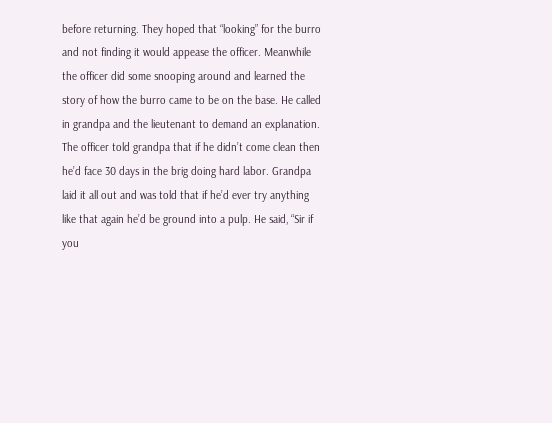before returning. They hoped that “looking” for the burro and not finding it would appease the officer. Meanwhile the officer did some snooping around and learned the story of how the burro came to be on the base. He called in grandpa and the lieutenant to demand an explanation. The officer told grandpa that if he didn’t come clean then he’d face 30 days in the brig doing hard labor. Grandpa laid it all out and was told that if he’d ever try anything like that again he’d be ground into a pulp. He said, “Sir if you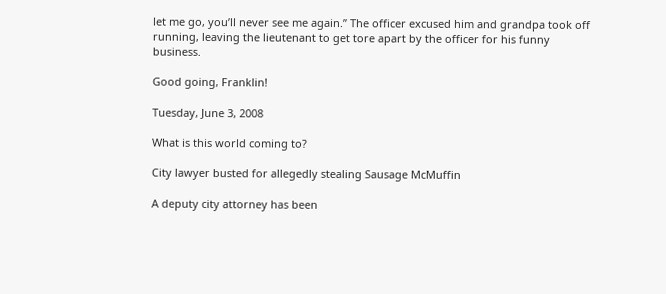let me go, you’ll never see me again.” The officer excused him and grandpa took off running, leaving the lieutenant to get tore apart by the officer for his funny business.

Good going, Franklin!

Tuesday, June 3, 2008

What is this world coming to?

City lawyer busted for allegedly stealing Sausage McMuffin

A deputy city attorney has been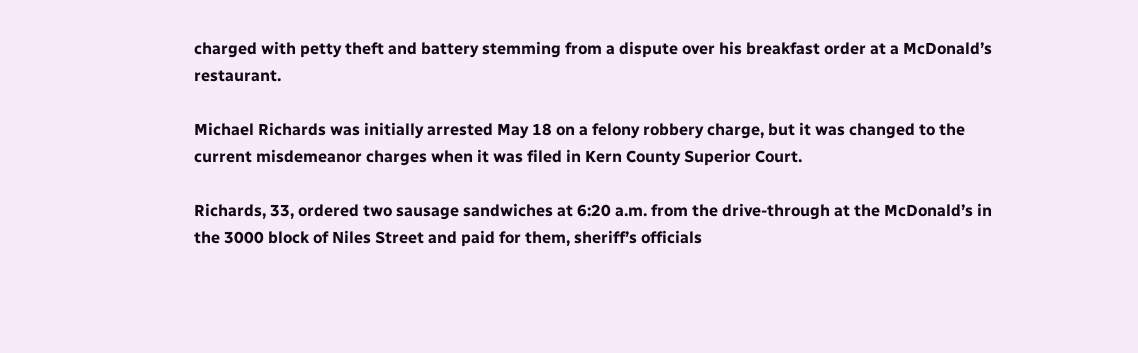charged with petty theft and battery stemming from a dispute over his breakfast order at a McDonald’s restaurant.

Michael Richards was initially arrested May 18 on a felony robbery charge, but it was changed to the current misdemeanor charges when it was filed in Kern County Superior Court.

Richards, 33, ordered two sausage sandwiches at 6:20 a.m. from the drive-through at the McDonald’s in the 3000 block of Niles Street and paid for them, sheriff’s officials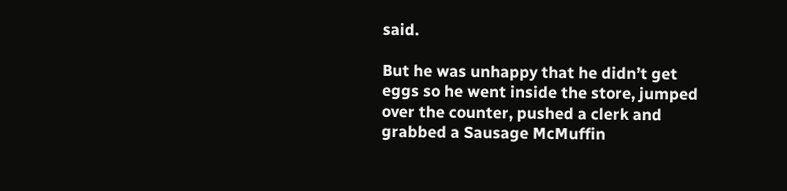said.

But he was unhappy that he didn’t get eggs so he went inside the store, jumped over the counter, pushed a clerk and grabbed a Sausage McMuffin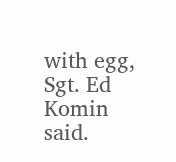with egg, Sgt. Ed Komin said.